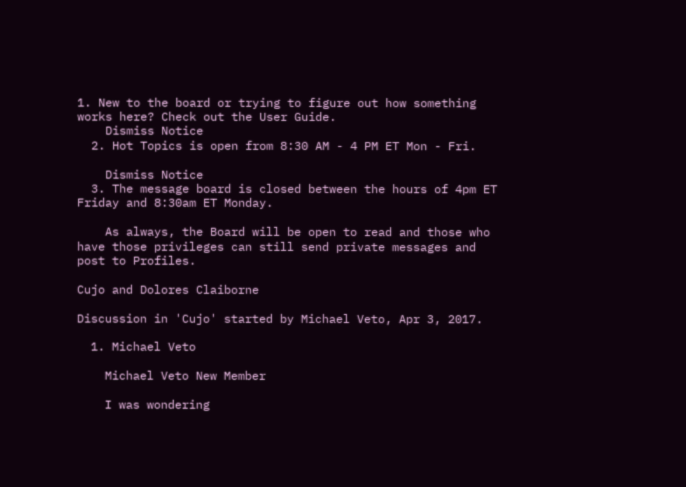1. New to the board or trying to figure out how something works here? Check out the User Guide.
    Dismiss Notice
  2. Hot Topics is open from 8:30 AM - 4 PM ET Mon - Fri.

    Dismiss Notice
  3. The message board is closed between the hours of 4pm ET Friday and 8:30am ET Monday.

    As always, the Board will be open to read and those who have those privileges can still send private messages and post to Profiles.

Cujo and Dolores Claiborne

Discussion in 'Cujo' started by Michael Veto, Apr 3, 2017.

  1. Michael Veto

    Michael Veto New Member

    I was wondering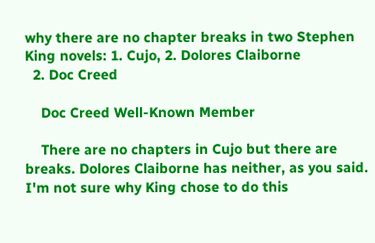why there are no chapter breaks in two Stephen King novels: 1. Cujo, 2. Dolores Claiborne
  2. Doc Creed

    Doc Creed Well-Known Member

    There are no chapters in Cujo but there are breaks. Dolores Claiborne has neither, as you said. I'm not sure why King chose to do this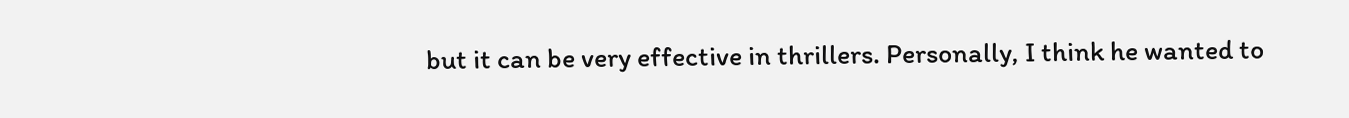but it can be very effective in thrillers. Personally, I think he wanted to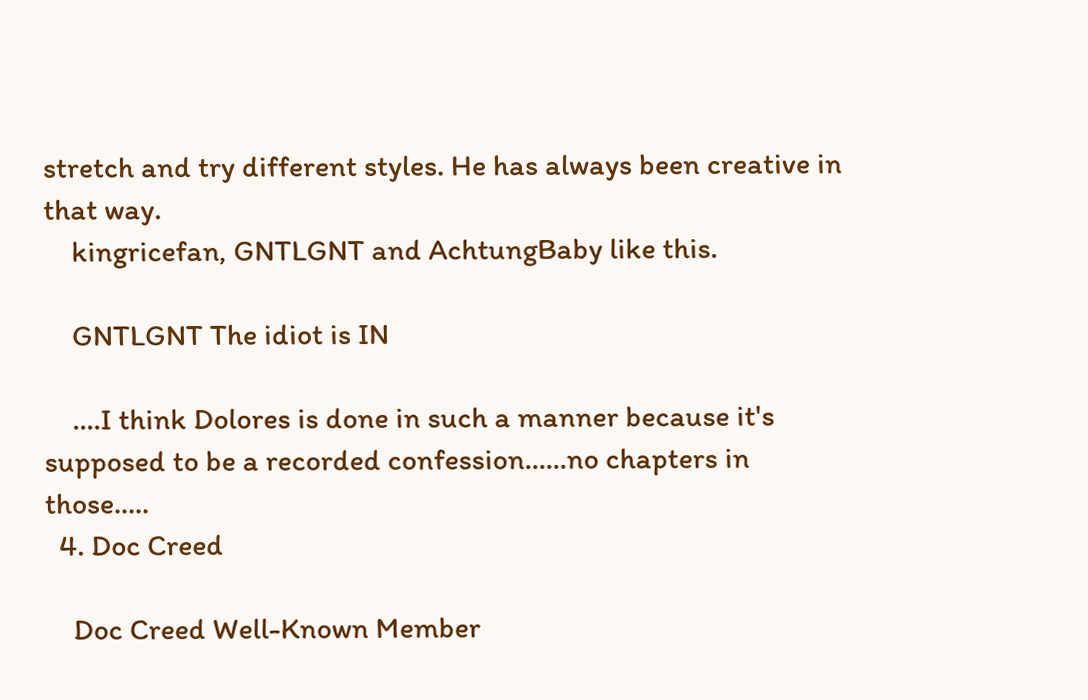stretch and try different styles. He has always been creative in that way.
    kingricefan, GNTLGNT and AchtungBaby like this.

    GNTLGNT The idiot is IN

    ....I think Dolores is done in such a manner because it's supposed to be a recorded confession......no chapters in those.....
  4. Doc Creed

    Doc Creed Well-Known Member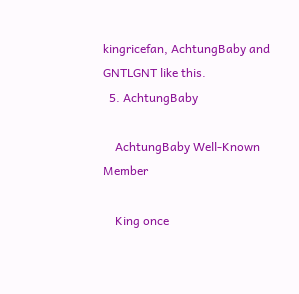kingricefan, AchtungBaby and GNTLGNT like this.
  5. AchtungBaby

    AchtungBaby Well-Known Member

    King once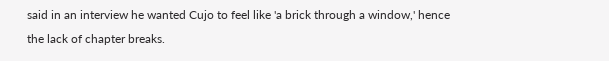said in an interview he wanted Cujo to feel like 'a brick through a window,' hence the lack of chapter breaks.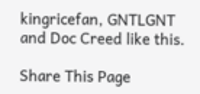kingricefan, GNTLGNT and Doc Creed like this.

Share This Page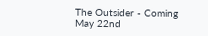The Outsider - Coming May 22nd